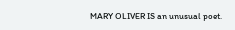MARY OLIVER IS an unusual poet.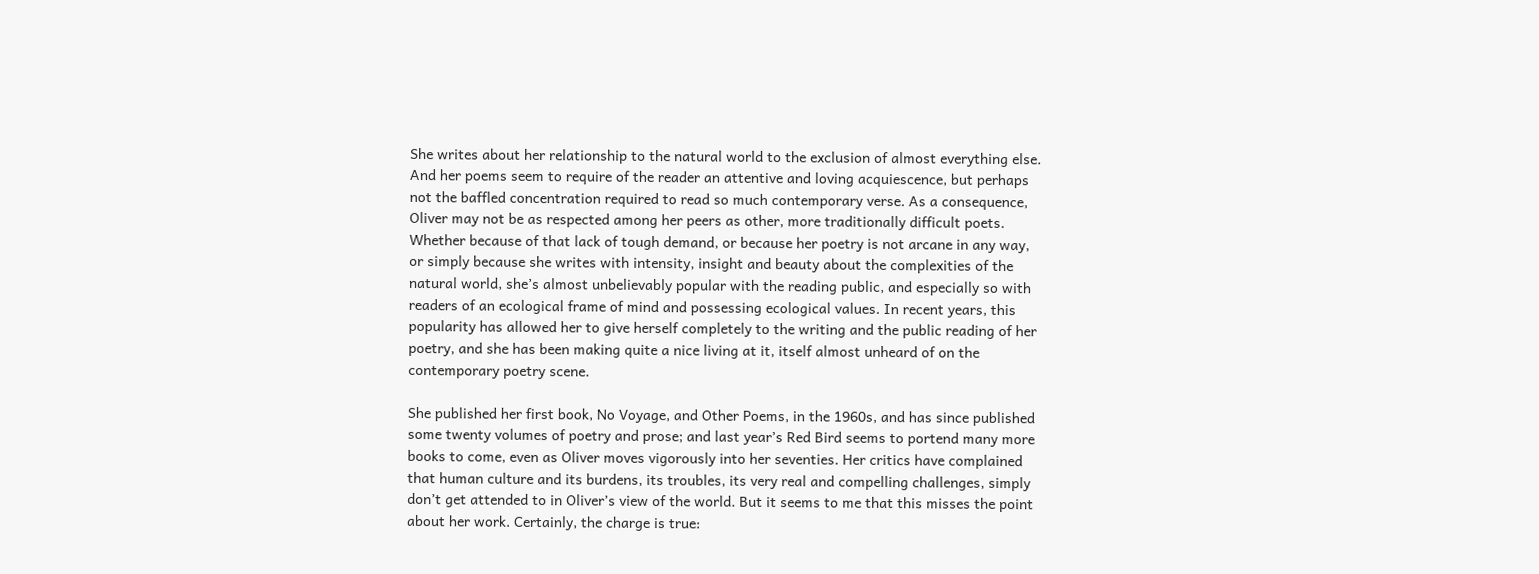She writes about her relationship to the natural world to the exclusion of almost everything else. And her poems seem to require of the reader an attentive and loving acquiescence, but perhaps not the baffled concentration required to read so much contemporary verse. As a consequence, Oliver may not be as respected among her peers as other, more traditionally difficult poets. Whether because of that lack of tough demand, or because her poetry is not arcane in any way, or simply because she writes with intensity, insight and beauty about the complexities of the natural world, she’s almost unbelievably popular with the reading public, and especially so with readers of an ecological frame of mind and possessing ecological values. In recent years, this popularity has allowed her to give herself completely to the writing and the public reading of her poetry, and she has been making quite a nice living at it, itself almost unheard of on the contemporary poetry scene.

She published her first book, No Voyage, and Other Poems, in the 1960s, and has since published some twenty volumes of poetry and prose; and last year’s Red Bird seems to portend many more books to come, even as Oliver moves vigorously into her seventies. Her critics have complained that human culture and its burdens, its troubles, its very real and compelling challenges, simply don’t get attended to in Oliver’s view of the world. But it seems to me that this misses the point about her work. Certainly, the charge is true: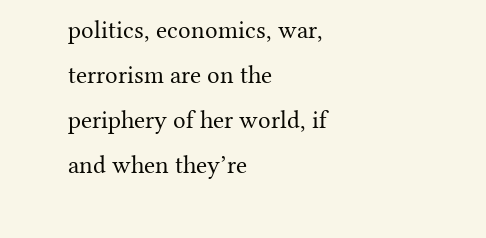politics, economics, war, terrorism are on the periphery of her world, if and when they’re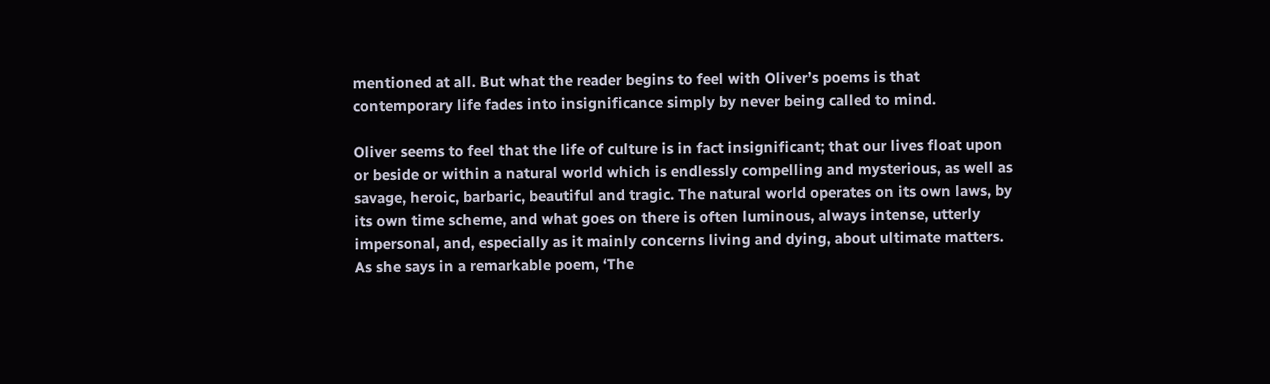mentioned at all. But what the reader begins to feel with Oliver’s poems is that contemporary life fades into insignificance simply by never being called to mind.

Oliver seems to feel that the life of culture is in fact insignificant; that our lives float upon or beside or within a natural world which is endlessly compelling and mysterious, as well as savage, heroic, barbaric, beautiful and tragic. The natural world operates on its own laws, by its own time scheme, and what goes on there is often luminous, always intense, utterly impersonal, and, especially as it mainly concerns living and dying, about ultimate matters. As she says in a remarkable poem, ‘The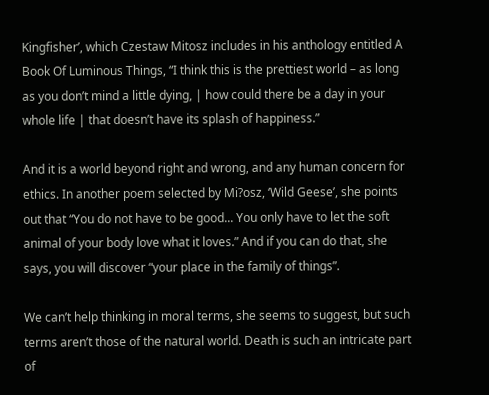Kingfisher’, which Czestaw Mitosz includes in his anthology entitled A Book Of Luminous Things, “I think this is the prettiest world – as long as you don’t mind a little dying, | how could there be a day in your whole life | that doesn’t have its splash of happiness.”

And it is a world beyond right and wrong, and any human concern for ethics. In another poem selected by Mi?osz, ‘Wild Geese’, she points out that “You do not have to be good... You only have to let the soft animal of your body love what it loves.” And if you can do that, she says, you will discover “your place in the family of things”.

We can’t help thinking in moral terms, she seems to suggest, but such terms aren’t those of the natural world. Death is such an intricate part of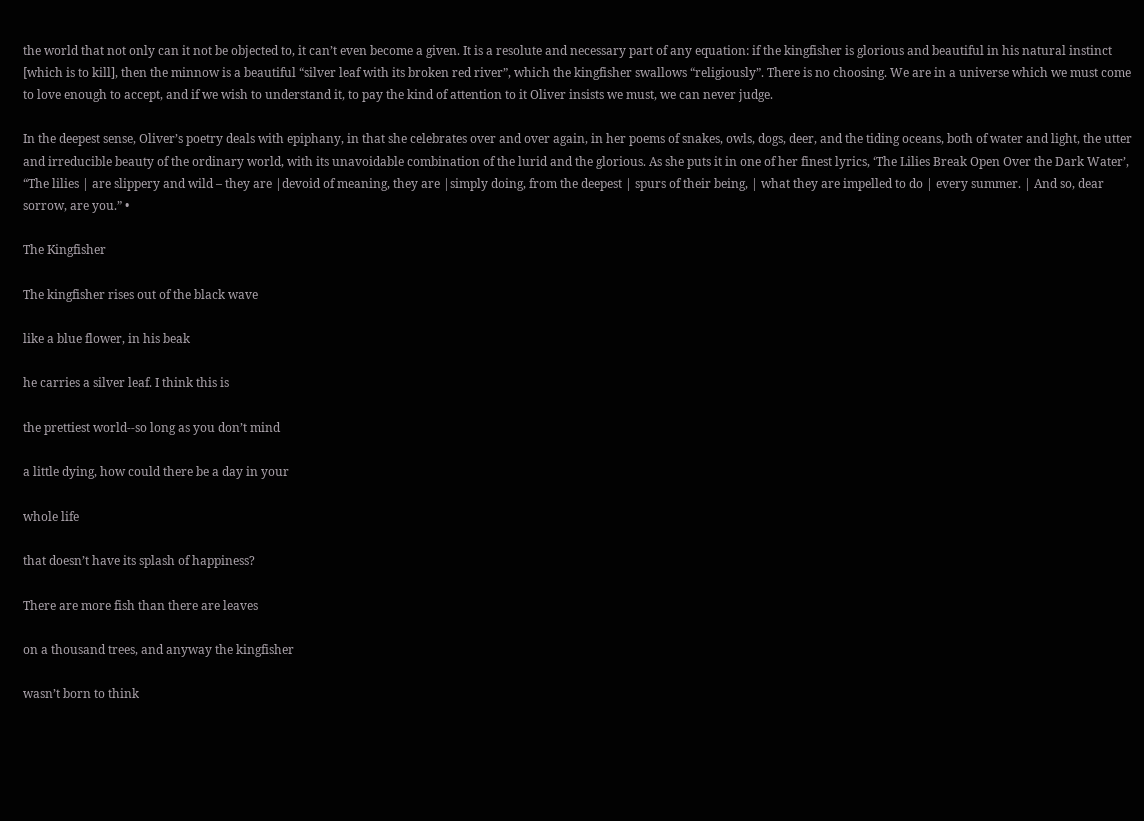the world that not only can it not be objected to, it can’t even become a given. It is a resolute and necessary part of any equation: if the kingfisher is glorious and beautiful in his natural instinct [which is to kill], then the minnow is a beautiful “silver leaf with its broken red river”, which the kingfisher swallows “religiously”. There is no choosing. We are in a universe which we must come to love enough to accept, and if we wish to understand it, to pay the kind of attention to it Oliver insists we must, we can never judge.

In the deepest sense, Oliver’s poetry deals with epiphany, in that she celebrates over and over again, in her poems of snakes, owls, dogs, deer, and the tiding oceans, both of water and light, the utter and irreducible beauty of the ordinary world, with its unavoidable combination of the lurid and the glorious. As she puts it in one of her finest lyrics, ‘The Lilies Break Open Over the Dark Water’, “The lilies | are slippery and wild – they are |devoid of meaning, they are |simply doing, from the deepest | spurs of their being, | what they are impelled to do | every summer. | And so, dear sorrow, are you.” •

The Kingfisher

The kingfisher rises out of the black wave

like a blue flower, in his beak

he carries a silver leaf. I think this is

the prettiest world--so long as you don’t mind

a little dying, how could there be a day in your

whole life

that doesn’t have its splash of happiness?

There are more fish than there are leaves

on a thousand trees, and anyway the kingfisher

wasn’t born to think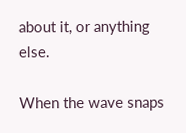about it, or anything else.

When the wave snaps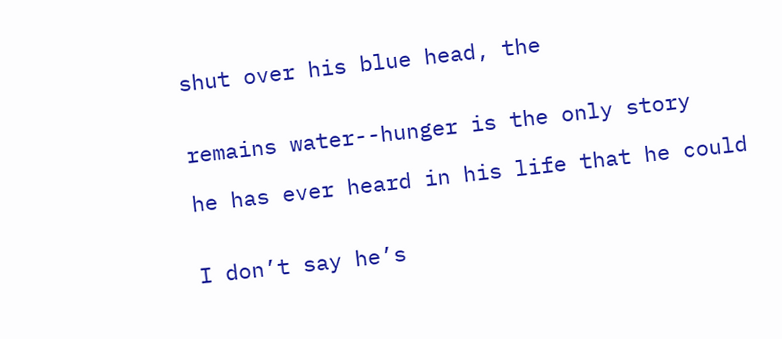shut over his blue head, the


remains water--hunger is the only story

he has ever heard in his life that he could


I don’t say he’s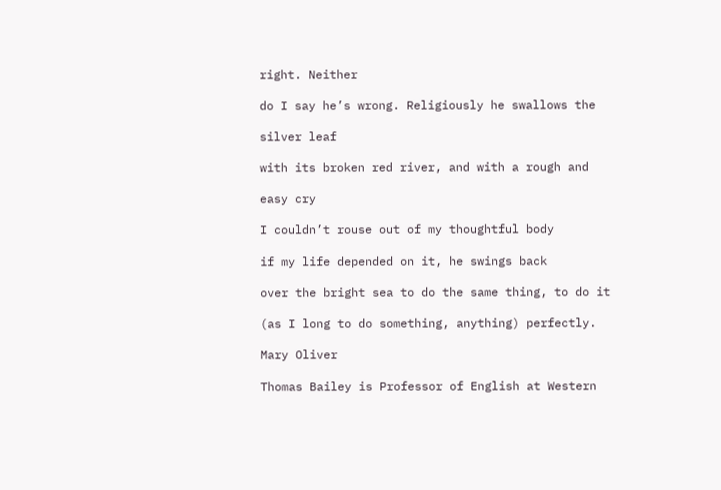right. Neither

do I say he’s wrong. Religiously he swallows the

silver leaf

with its broken red river, and with a rough and

easy cry

I couldn’t rouse out of my thoughtful body

if my life depended on it, he swings back

over the bright sea to do the same thing, to do it

(as I long to do something, anything) perfectly.

Mary Oliver

Thomas Bailey is Professor of English at Western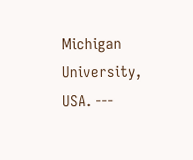Michigan University, USA. ---